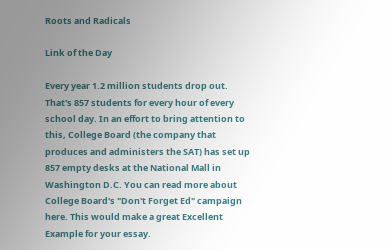Roots and Radicals

Link of the Day

Every year 1.2 million students drop out. That's 857 students for every hour of every school day. In an effort to bring attention to this, College Board (the company that produces and administers the SAT) has set up 857 empty desks at the National Mall in Washington D.C. You can read more about College Board's "Don't Forget Ed" campaign here. This would make a great Excellent Example for your essay.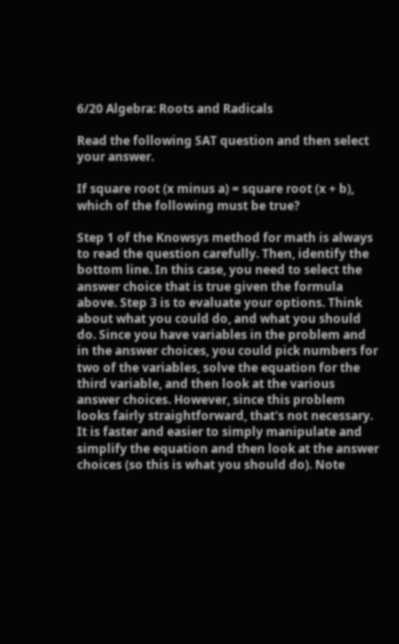6/20 Algebra: Roots and Radicals

Read the following SAT question and then select your answer.

If square root (x minus a) = square root (x + b), which of the following must be true?

Step 1 of the Knowsys method for math is always to read the question carefully. Then, identify the bottom line. In this case, you need to select the answer choice that is true given the formula above. Step 3 is to evaluate your options. Think about what you could do, and what you should do. Since you have variables in the problem and in the answer choices, you could pick numbers for two of the variables, solve the equation for the third variable, and then look at the various answer choices. However, since this problem looks fairly straightforward, that's not necessary. It is faster and easier to simply manipulate and simplify the equation and then look at the answer choices (so this is what you should do). Note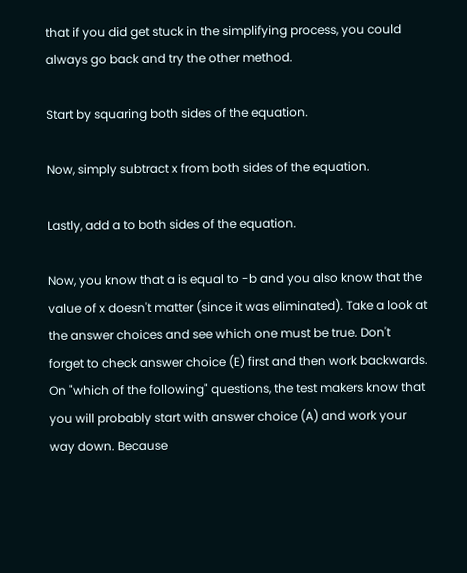that if you did get stuck in the simplifying process, you could always go back and try the other method.

Start by squaring both sides of the equation.

Now, simply subtract x from both sides of the equation.

Lastly, add a to both sides of the equation.

Now, you know that a is equal to -b and you also know that the value of x doesn't matter (since it was eliminated). Take a look at the answer choices and see which one must be true. Don't forget to check answer choice (E) first and then work backwards. On "which of the following" questions, the test makers know that you will probably start with answer choice (A) and work your way down. Because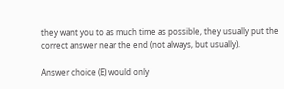they want you to as much time as possible, they usually put the correct answer near the end (not always, but usually).

Answer choice (E) would only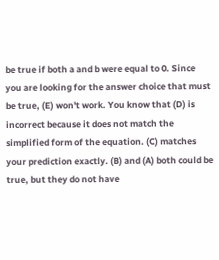be true if both a and b were equal to 0. Since you are looking for the answer choice that must be true, (E) won't work. You know that (D) is incorrect because it does not match the simplified form of the equation. (C) matches your prediction exactly. (B) and (A) both could be true, but they do not have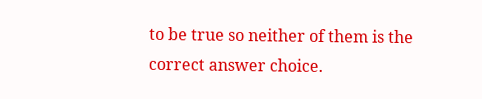to be true so neither of them is the correct answer choice.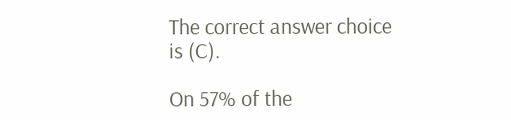The correct answer choice is (C).

On 57% of the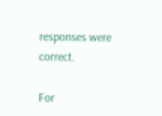responses were correct.

For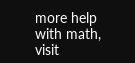more help with math, visit